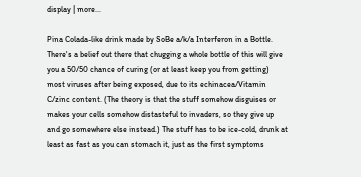display | more...

Pina Colada-like drink made by SoBe a/k/a Interferon in a Bottle. There's a belief out there that chugging a whole bottle of this will give you a 50/50 chance of curing (or at least keep you from getting) most viruses after being exposed, due to its echinacea/Vitamin C/zinc content. (The theory is that the stuff somehow disguises or makes your cells somehow distasteful to invaders, so they give up and go somewhere else instead.) The stuff has to be ice-cold, drunk at least as fast as you can stomach it, just as the first symptoms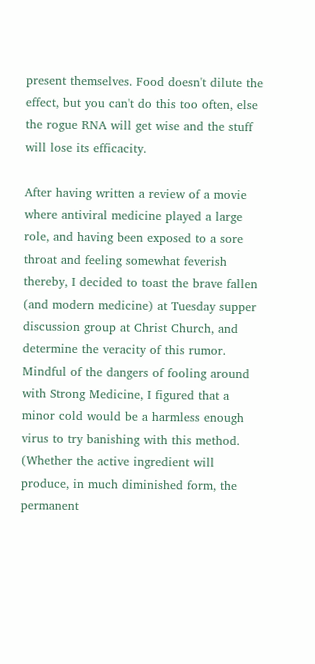present themselves. Food doesn't dilute the effect, but you can't do this too often, else the rogue RNA will get wise and the stuff will lose its efficacity.

After having written a review of a movie where antiviral medicine played a large role, and having been exposed to a sore throat and feeling somewhat feverish thereby, I decided to toast the brave fallen (and modern medicine) at Tuesday supper discussion group at Christ Church, and determine the veracity of this rumor. Mindful of the dangers of fooling around with Strong Medicine, I figured that a minor cold would be a harmless enough virus to try banishing with this method. (Whether the active ingredient will produce, in much diminished form, the permanent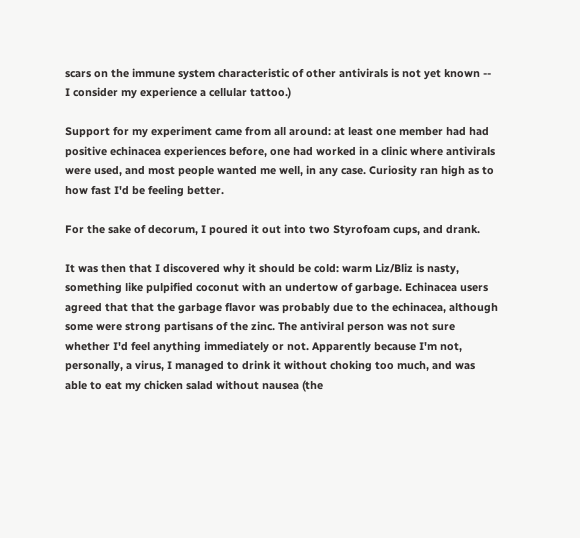scars on the immune system characteristic of other antivirals is not yet known -- I consider my experience a cellular tattoo.)

Support for my experiment came from all around: at least one member had had positive echinacea experiences before, one had worked in a clinic where antivirals were used, and most people wanted me well, in any case. Curiosity ran high as to how fast I'd be feeling better.

For the sake of decorum, I poured it out into two Styrofoam cups, and drank.

It was then that I discovered why it should be cold: warm Liz/Bliz is nasty, something like pulpified coconut with an undertow of garbage. Echinacea users agreed that that the garbage flavor was probably due to the echinacea, although some were strong partisans of the zinc. The antiviral person was not sure whether I'd feel anything immediately or not. Apparently because I'm not, personally, a virus, I managed to drink it without choking too much, and was able to eat my chicken salad without nausea (the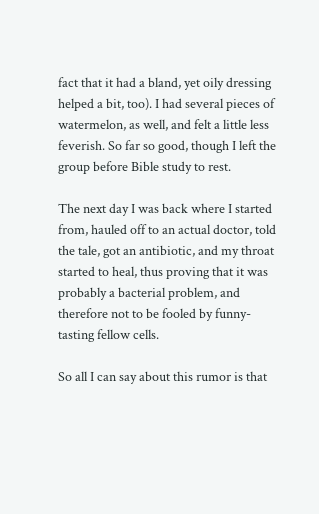fact that it had a bland, yet oily dressing helped a bit, too). I had several pieces of watermelon, as well, and felt a little less feverish. So far so good, though I left the group before Bible study to rest.

The next day I was back where I started from, hauled off to an actual doctor, told the tale, got an antibiotic, and my throat started to heal, thus proving that it was probably a bacterial problem, and therefore not to be fooled by funny-tasting fellow cells.

So all I can say about this rumor is that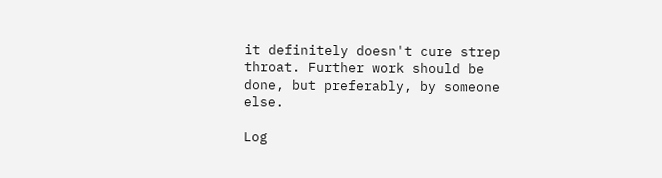it definitely doesn't cure strep throat. Further work should be done, but preferably, by someone else.

Log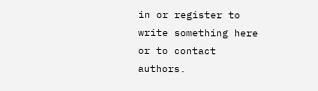in or register to write something here or to contact authors.